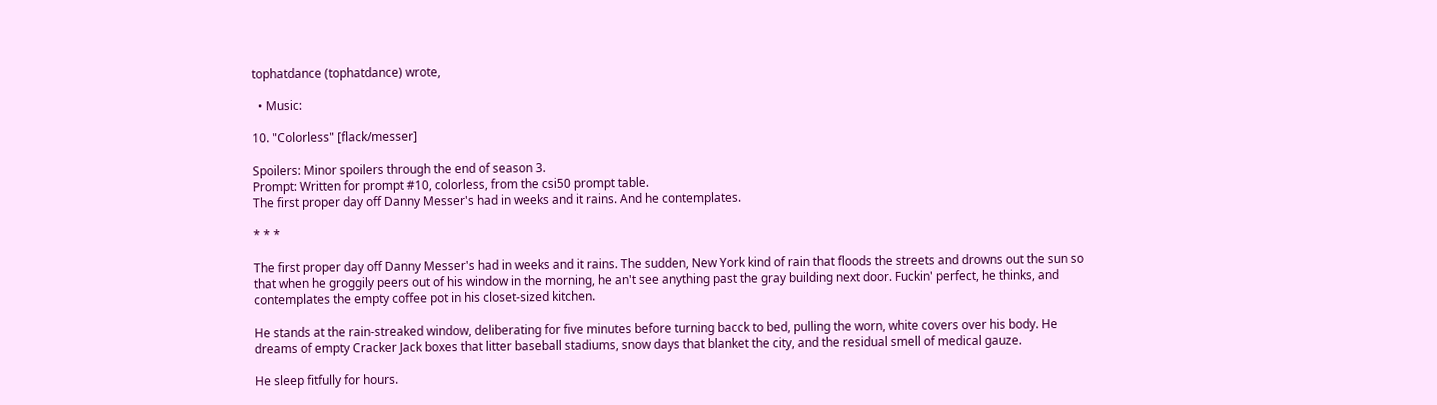tophatdance (tophatdance) wrote,

  • Music:

10. "Colorless" [flack/messer]

Spoilers: Minor spoilers through the end of season 3.
Prompt: Written for prompt #10, colorless, from the csi50 prompt table.
The first proper day off Danny Messer's had in weeks and it rains. And he contemplates.

* * *

The first proper day off Danny Messer's had in weeks and it rains. The sudden, New York kind of rain that floods the streets and drowns out the sun so that when he groggily peers out of his window in the morning, he an't see anything past the gray building next door. Fuckin' perfect, he thinks, and contemplates the empty coffee pot in his closet-sized kitchen.

He stands at the rain-streaked window, deliberating for five minutes before turning bacck to bed, pulling the worn, white covers over his body. He dreams of empty Cracker Jack boxes that litter baseball stadiums, snow days that blanket the city, and the residual smell of medical gauze.

He sleep fitfully for hours.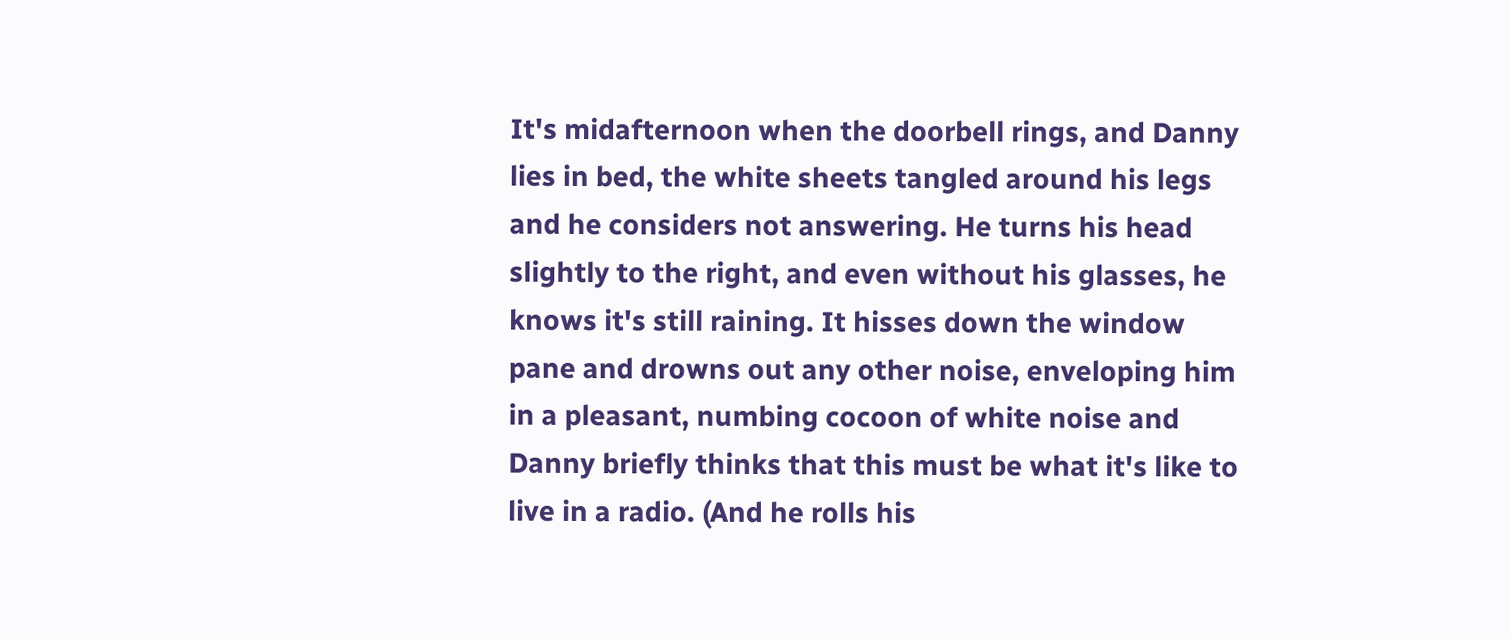It's midafternoon when the doorbell rings, and Danny lies in bed, the white sheets tangled around his legs and he considers not answering. He turns his head slightly to the right, and even without his glasses, he knows it's still raining. It hisses down the window pane and drowns out any other noise, enveloping him in a pleasant, numbing cocoon of white noise and Danny briefly thinks that this must be what it's like to live in a radio. (And he rolls his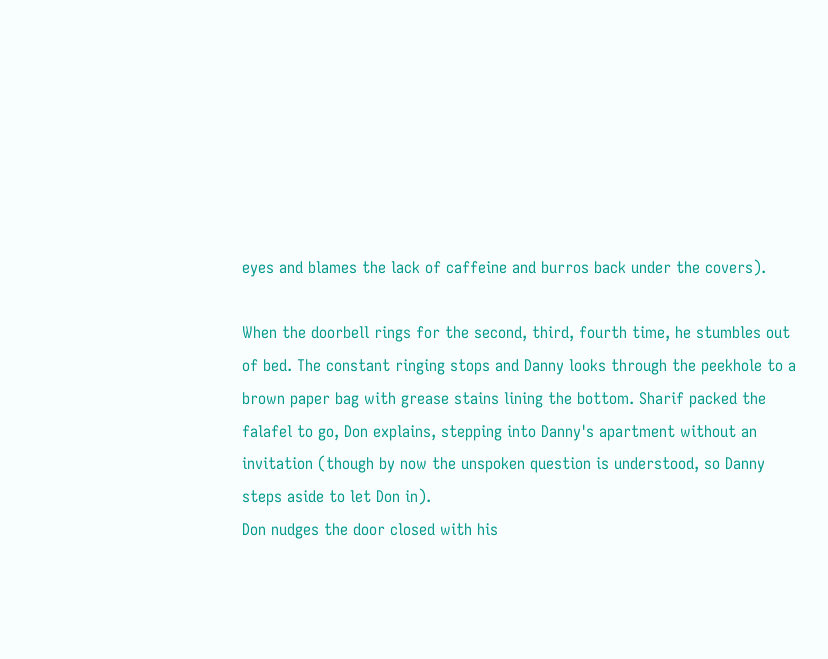eyes and blames the lack of caffeine and burros back under the covers).

When the doorbell rings for the second, third, fourth time, he stumbles out of bed. The constant ringing stops and Danny looks through the peekhole to a brown paper bag with grease stains lining the bottom. Sharif packed the falafel to go, Don explains, stepping into Danny's apartment without an invitation (though by now the unspoken question is understood, so Danny steps aside to let Don in).
Don nudges the door closed with his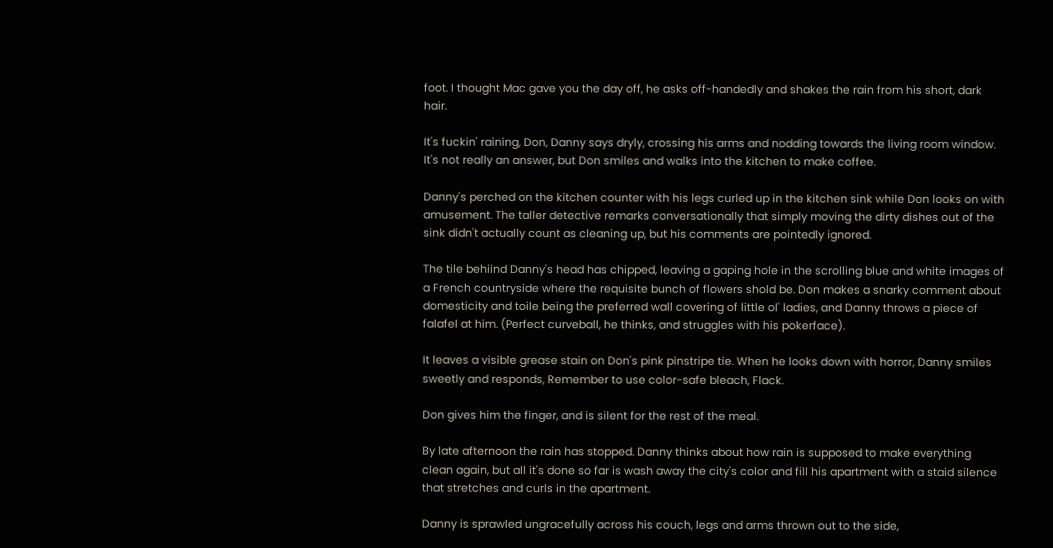foot. I thought Mac gave you the day off, he asks off-handedly and shakes the rain from his short, dark hair.

It's fuckin' raining, Don, Danny says dryly, crossing his arms and nodding towards the living room window. It's not really an answer, but Don smiles and walks into the kitchen to make coffee.

Danny's perched on the kitchen counter with his legs curled up in the kitchen sink while Don looks on with amusement. The taller detective remarks conversationally that simply moving the dirty dishes out of the sink didn't actually count as cleaning up, but his comments are pointedly ignored.

The tile behiind Danny's head has chipped, leaving a gaping hole in the scrolling blue and white images of a French countryside where the requisite bunch of flowers shold be. Don makes a snarky comment about domesticity and toile being the preferred wall covering of little ol' ladies, and Danny throws a piece of falafel at him. (Perfect curveball, he thinks, and struggles with his pokerface).

It leaves a visible grease stain on Don's pink pinstripe tie. When he looks down with horror, Danny smiles sweetly and responds, Remember to use color-safe bleach, Flack.

Don gives him the finger, and is silent for the rest of the meal.

By late afternoon the rain has stopped. Danny thinks about how rain is supposed to make everything clean again, but all it's done so far is wash away the city's color and fill his apartment with a staid silence that stretches and curls in the apartment.

Danny is sprawled ungracefully across his couch, legs and arms thrown out to the side,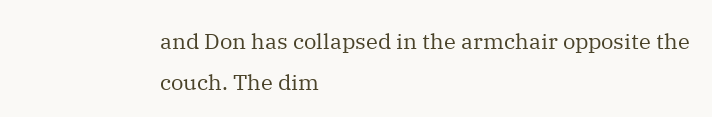and Don has collapsed in the armchair opposite the couch. The dim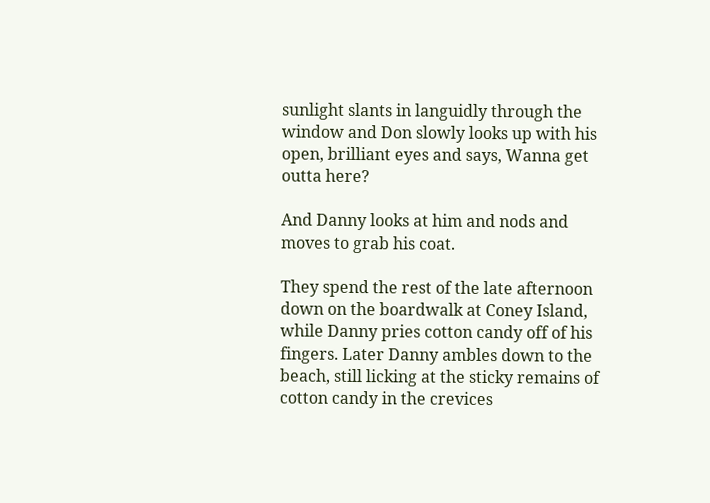sunlight slants in languidly through the window and Don slowly looks up with his open, brilliant eyes and says, Wanna get outta here?

And Danny looks at him and nods and moves to grab his coat.

They spend the rest of the late afternoon down on the boardwalk at Coney Island, while Danny pries cotton candy off of his fingers. Later Danny ambles down to the beach, still licking at the sticky remains of cotton candy in the crevices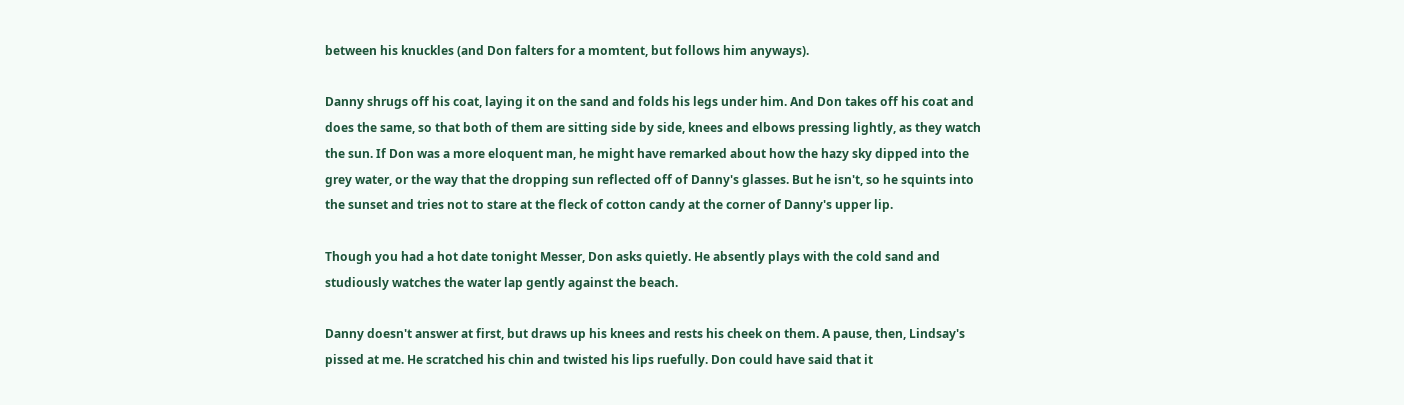between his knuckles (and Don falters for a momtent, but follows him anyways).

Danny shrugs off his coat, laying it on the sand and folds his legs under him. And Don takes off his coat and does the same, so that both of them are sitting side by side, knees and elbows pressing lightly, as they watch the sun. If Don was a more eloquent man, he might have remarked about how the hazy sky dipped into the grey water, or the way that the dropping sun reflected off of Danny's glasses. But he isn't, so he squints into the sunset and tries not to stare at the fleck of cotton candy at the corner of Danny's upper lip.

Though you had a hot date tonight Messer, Don asks quietly. He absently plays with the cold sand and studiously watches the water lap gently against the beach.

Danny doesn't answer at first, but draws up his knees and rests his cheek on them. A pause, then, Lindsay's pissed at me. He scratched his chin and twisted his lips ruefully. Don could have said that it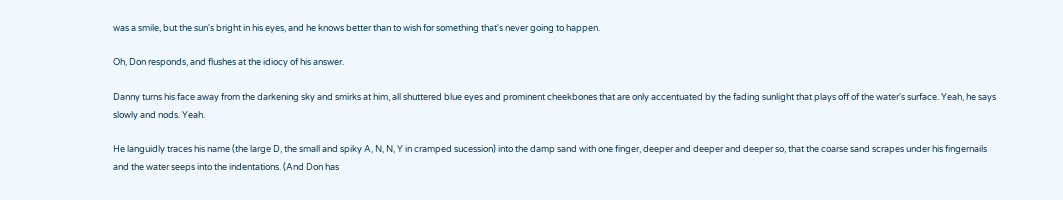was a smile, but the sun's bright in his eyes, and he knows better than to wish for something that's never going to happen.

Oh, Don responds, and flushes at the idiocy of his answer.

Danny turns his face away from the darkening sky and smirks at him, all shuttered blue eyes and prominent cheekbones that are only accentuated by the fading sunlight that plays off of the water's surface. Yeah, he says slowly and nods. Yeah.

He languidly traces his name (the large D, the small and spiky A, N, N, Y in cramped sucession) into the damp sand with one finger, deeper and deeper and deeper so, that the coarse sand scrapes under his fingernails and the water seeps into the indentations. (And Don has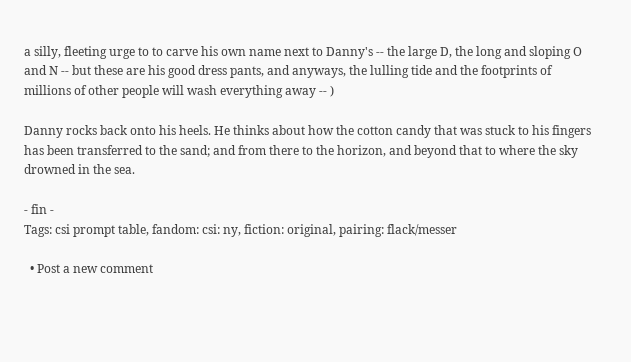a silly, fleeting urge to to carve his own name next to Danny's -- the large D, the long and sloping O and N -- but these are his good dress pants, and anyways, the lulling tide and the footprints of millions of other people will wash everything away -- )

Danny rocks back onto his heels. He thinks about how the cotton candy that was stuck to his fingers has been transferred to the sand; and from there to the horizon, and beyond that to where the sky drowned in the sea.

- fin -
Tags: csi prompt table, fandom: csi: ny, fiction: original, pairing: flack/messer

  • Post a new comment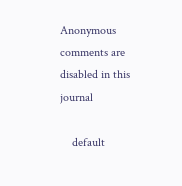Anonymous comments are disabled in this journal

    default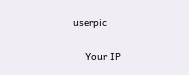userpic

    Your IP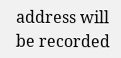address will be recorded